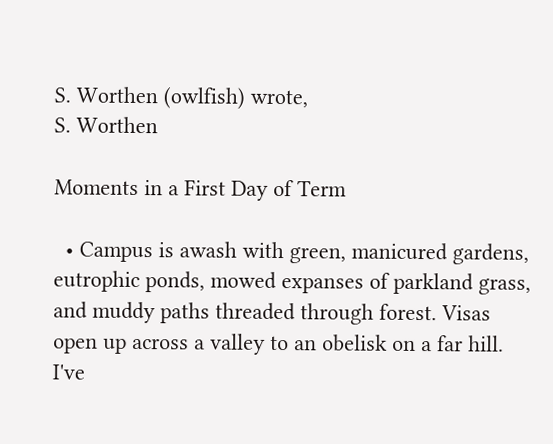S. Worthen (owlfish) wrote,
S. Worthen

Moments in a First Day of Term

  • Campus is awash with green, manicured gardens, eutrophic ponds, mowed expanses of parkland grass, and muddy paths threaded through forest. Visas open up across a valley to an obelisk on a far hill. I've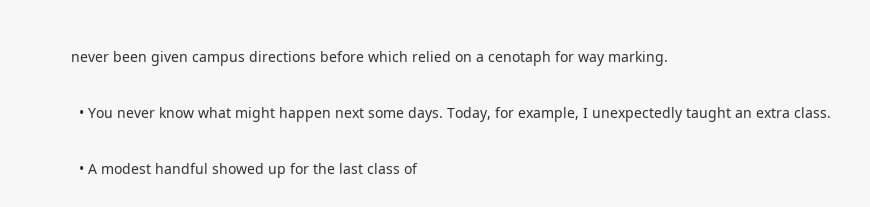never been given campus directions before which relied on a cenotaph for way marking.

  • You never know what might happen next some days. Today, for example, I unexpectedly taught an extra class.

  • A modest handful showed up for the last class of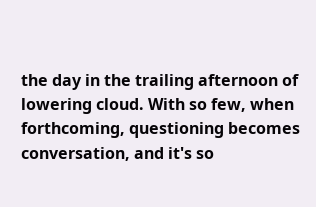the day in the trailing afternoon of lowering cloud. With so few, when forthcoming, questioning becomes conversation, and it's so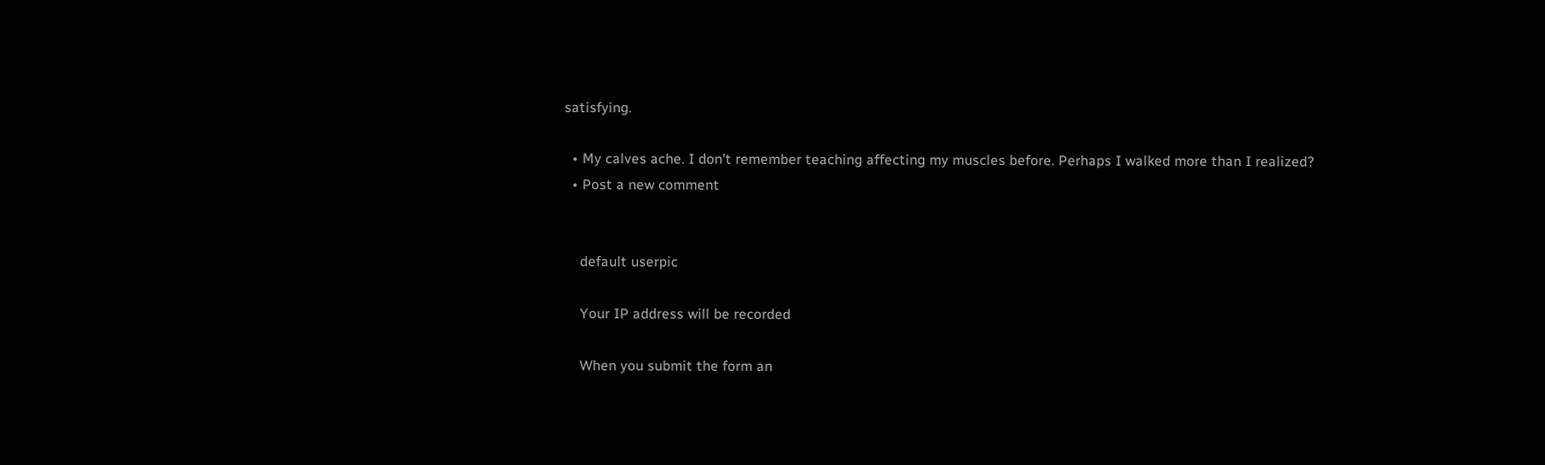satisfying.

  • My calves ache. I don't remember teaching affecting my muscles before. Perhaps I walked more than I realized?
  • Post a new comment


    default userpic

    Your IP address will be recorded

    When you submit the form an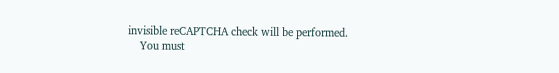invisible reCAPTCHA check will be performed.
    You must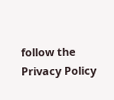follow the Privacy Policy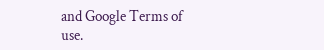and Google Terms of use.